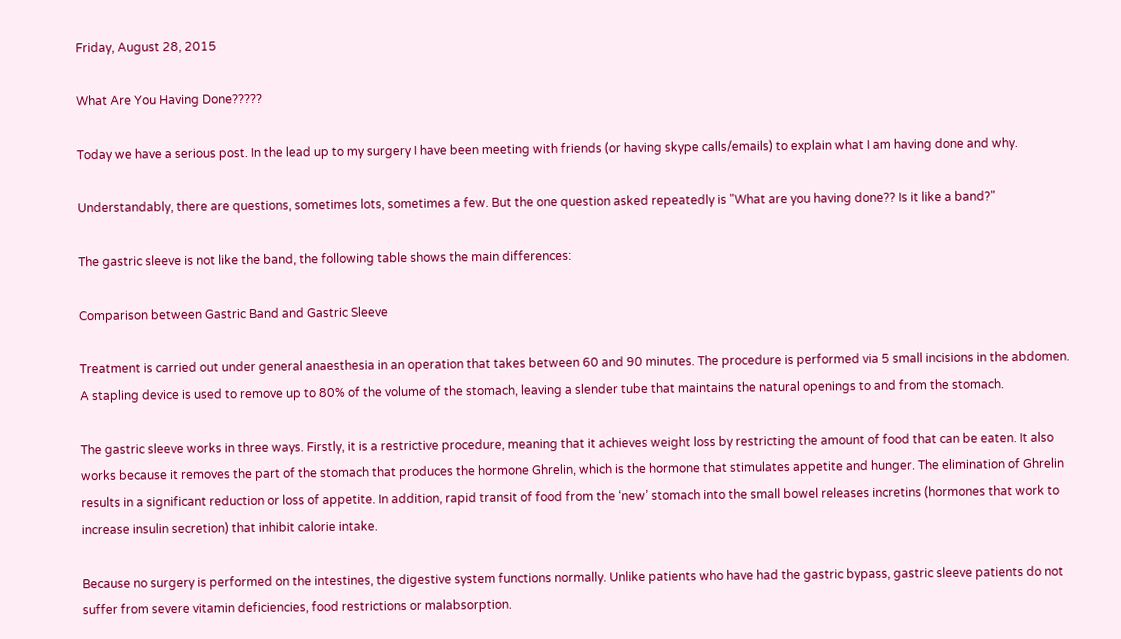Friday, August 28, 2015

What Are You Having Done?????

Today we have a serious post. In the lead up to my surgery I have been meeting with friends (or having skype calls/emails) to explain what I am having done and why.

Understandably, there are questions, sometimes lots, sometimes a few. But the one question asked repeatedly is "What are you having done?? Is it like a band?"

The gastric sleeve is not like the band, the following table shows the main differences:

Comparison between Gastric Band and Gastric Sleeve

Treatment is carried out under general anaesthesia in an operation that takes between 60 and 90 minutes. The procedure is performed via 5 small incisions in the abdomen. A stapling device is used to remove up to 80% of the volume of the stomach, leaving a slender tube that maintains the natural openings to and from the stomach.

The gastric sleeve works in three ways. Firstly, it is a restrictive procedure, meaning that it achieves weight loss by restricting the amount of food that can be eaten. It also works because it removes the part of the stomach that produces the hormone Ghrelin, which is the hormone that stimulates appetite and hunger. The elimination of Ghrelin results in a significant reduction or loss of appetite. In addition, rapid transit of food from the ‘new’ stomach into the small bowel releases incretins (hormones that work to increase insulin secretion) that inhibit calorie intake.

Because no surgery is performed on the intestines, the digestive system functions normally. Unlike patients who have had the gastric bypass, gastric sleeve patients do not suffer from severe vitamin deficiencies, food restrictions or malabsorption.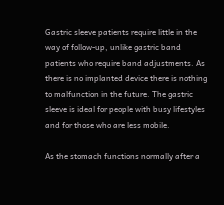Gastric sleeve patients require little in the way of follow-up, unlike gastric band patients who require band adjustments. As there is no implanted device there is nothing to malfunction in the future. The gastric sleeve is ideal for people with busy lifestyles and for those who are less mobile.

As the stomach functions normally after a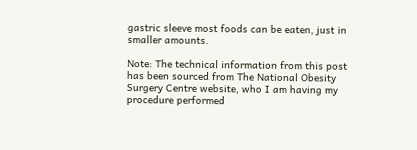gastric sleeve most foods can be eaten, just in smaller amounts.

Note: The technical information from this post has been sourced from The National Obesity Surgery Centre website, who I am having my procedure performed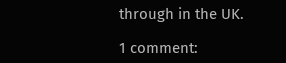through in the UK.

1 comment: